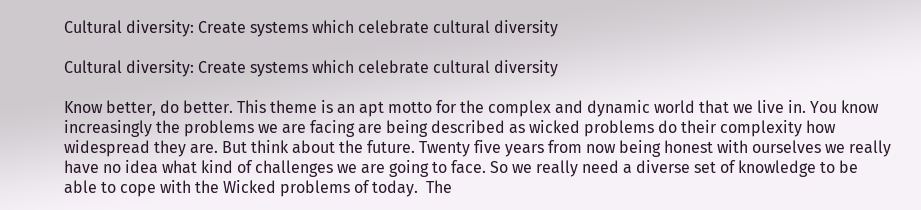Cultural diversity: Create systems which celebrate cultural diversity

Cultural diversity: Create systems which celebrate cultural diversity

Know better, do better. This theme is an apt motto for the complex and dynamic world that we live in. You know increasingly the problems we are facing are being described as wicked problems do their complexity how widespread they are. But think about the future. Twenty five years from now being honest with ourselves we really have no idea what kind of challenges we are going to face. So we really need a diverse set of knowledge to be able to cope with the Wicked problems of today.  The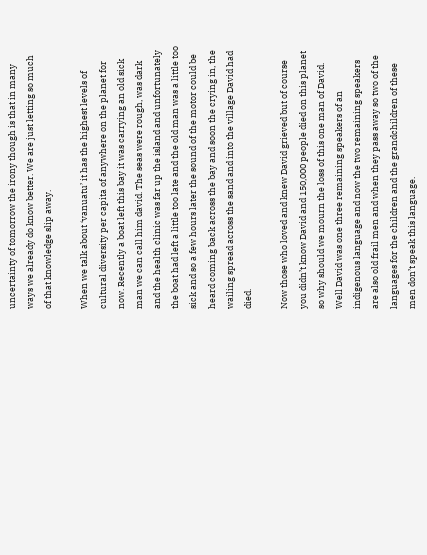uncertainty of tomorrow the irony though is that in many ways we already do know better. We are just letting so much of that knowledge slip away.

When we talk about ‘vanuatu’ it has the highest levels of cultural diversity per capita of anywhere on the planet for now. Recently a boat left this bay it was carrying an old sick man we can call him david. The seas were rough, was dark and the health clinic was far up the island and unfortunately the boat had left a little too late and the old man was a little too sick and so a few hours later the sound of the motor could be heard coming back across the bay and soon the crying in, the wailing spread across the sand and into the village David had died.

Now those who loved and knew David grieved but of course you didn’t know David and 150,000 people died on this planet so why should we mourn the loss of this one man of David. Well David was one three remaining speakers of an indigenous language and now the two remaining speakers are also old frail men and when they pass away so two of the languages for the children and the grandchildren of these men don’t speak this language.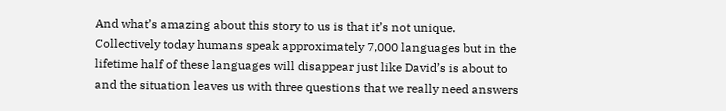And what’s amazing about this story to us is that it’s not unique. Collectively today humans speak approximately 7,000 languages but in the lifetime half of these languages will disappear just like David’s is about to and the situation leaves us with three questions that we really need answers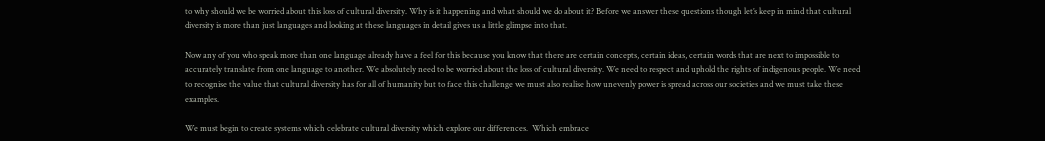to why should we be worried about this loss of cultural diversity. Why is it happening and what should we do about it? Before we answer these questions though let’s keep in mind that cultural diversity is more than just languages and looking at these languages in detail gives us a little glimpse into that.

Now any of you who speak more than one language already have a feel for this because you know that there are certain concepts, certain ideas, certain words that are next to impossible to accurately translate from one language to another. We absolutely need to be worried about the loss of cultural diversity. We need to respect and uphold the rights of indigenous people. We need to recognise the value that cultural diversity has for all of humanity but to face this challenge we must also realise how unevenly power is spread across our societies and we must take these examples.

We must begin to create systems which celebrate cultural diversity which explore our differences.  Which embrace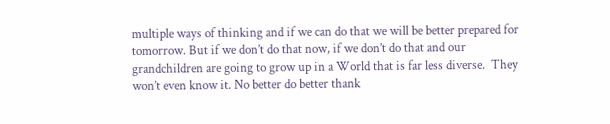multiple ways of thinking and if we can do that we will be better prepared for tomorrow. But if we don’t do that now, if we don’t do that and our grandchildren are going to grow up in a World that is far less diverse.  They won’t even know it. No better do better thank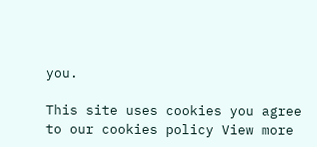you.

This site uses cookies you agree to our cookies policy View more